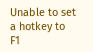Unable to set a hotkey to F1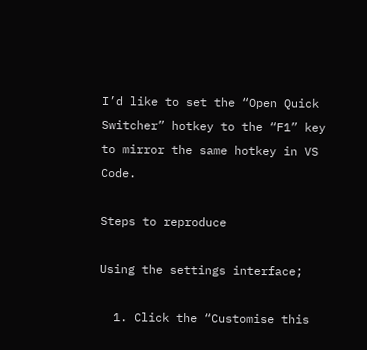I’d like to set the “Open Quick Switcher” hotkey to the “F1” key to mirror the same hotkey in VS Code.

Steps to reproduce

Using the settings interface;

  1. Click the “Customise this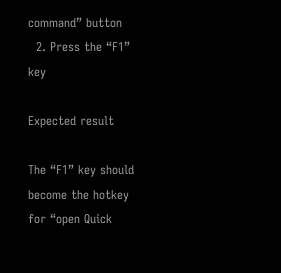command” button
  2. Press the “F1” key

Expected result

The “F1” key should become the hotkey for “open Quick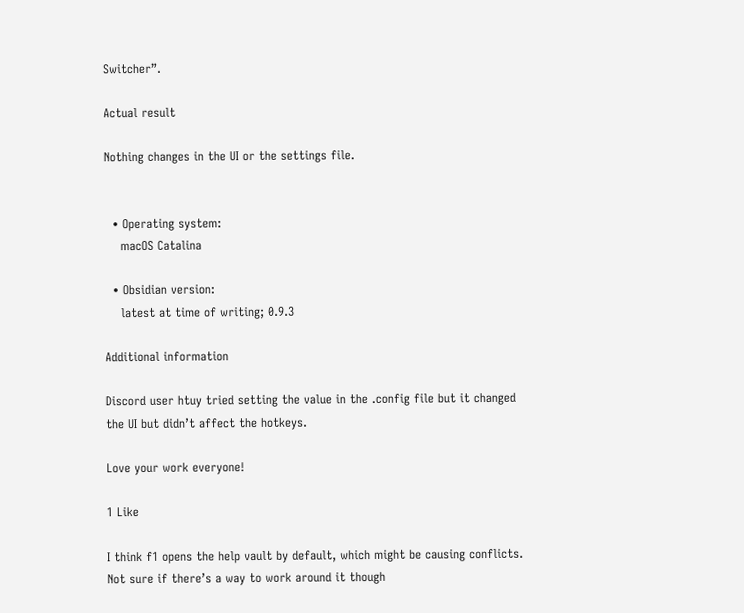Switcher”.

Actual result

Nothing changes in the UI or the settings file.


  • Operating system:
    macOS Catalina

  • Obsidian version:
    latest at time of writing; 0.9.3

Additional information

Discord user htuy tried setting the value in the .config file but it changed the UI but didn’t affect the hotkeys.

Love your work everyone!

1 Like

I think f1 opens the help vault by default, which might be causing conflicts. Not sure if there’s a way to work around it though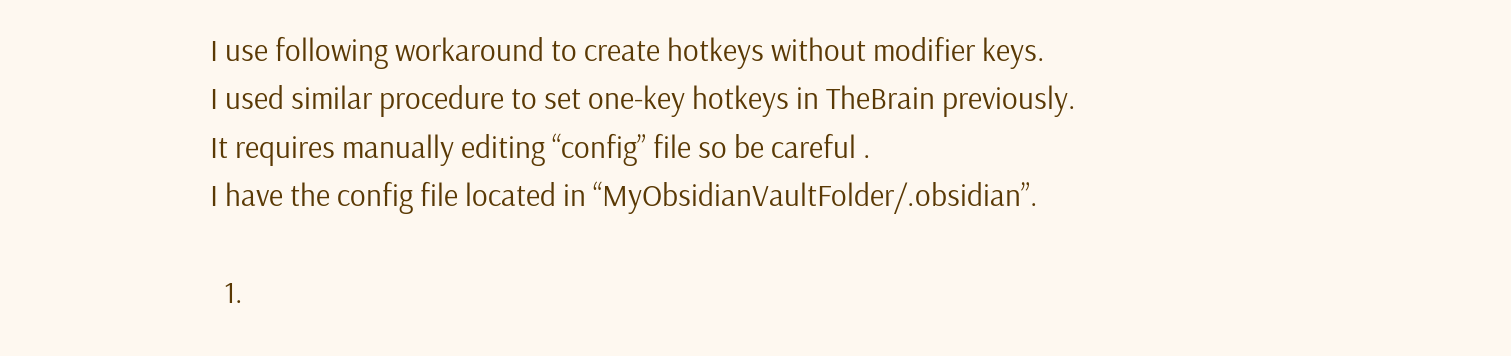I use following workaround to create hotkeys without modifier keys.
I used similar procedure to set one-key hotkeys in TheBrain previously.
It requires manually editing “config” file so be careful .
I have the config file located in “MyObsidianVaultFolder/.obsidian”.

  1.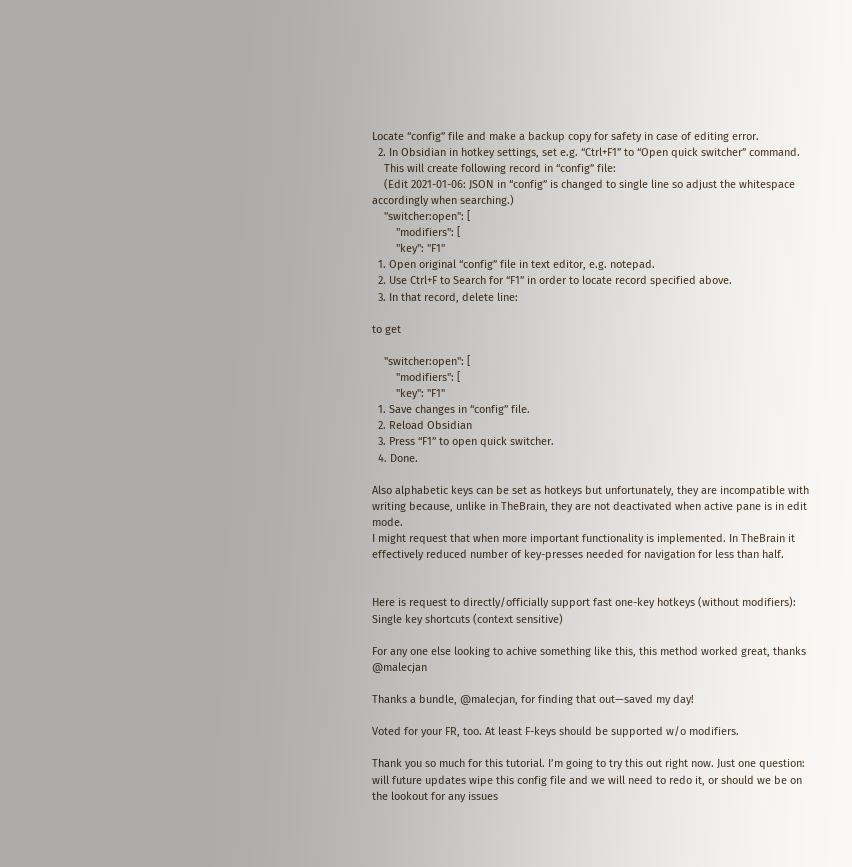Locate “config” file and make a backup copy for safety in case of editing error.
  2. In Obsidian in hotkey settings, set e.g. “Ctrl+F1” to “Open quick switcher” command.
    This will create following record in “config” file:
    (Edit 2021-01-06: JSON in “config” is changed to single line so adjust the whitespace accordingly when searching.)
    "switcher:open": [
        "modifiers": [
        "key": "F1"
  1. Open original “config” file in text editor, e.g. notepad.
  2. Use Ctrl+F to Search for “F1” in order to locate record specified above.
  3. In that record, delete line:

to get

    "switcher:open": [
        "modifiers": [
        "key": "F1"
  1. Save changes in “config” file.
  2. Reload Obsidian
  3. Press “F1” to open quick switcher.
  4. Done.

Also alphabetic keys can be set as hotkeys but unfortunately, they are incompatible with writing because, unlike in TheBrain, they are not deactivated when active pane is in edit mode.
I might request that when more important functionality is implemented. In TheBrain it effectively reduced number of key-presses needed for navigation for less than half.


Here is request to directly/officially support fast one-key hotkeys (without modifiers): Single key shortcuts (context sensitive)

For any one else looking to achive something like this, this method worked great, thanks @malecjan

Thanks a bundle, @malecjan, for finding that out—saved my day!

Voted for your FR, too. At least F-keys should be supported w/o modifiers.

Thank you so much for this tutorial. I’m going to try this out right now. Just one question: will future updates wipe this config file and we will need to redo it, or should we be on the lookout for any issues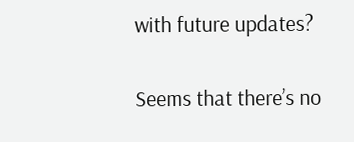with future updates?

Seems that there’s no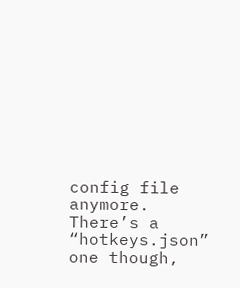config file anymore. There’s a “hotkeys.json” one though,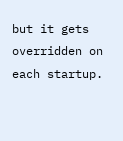but it gets overridden on each startup.